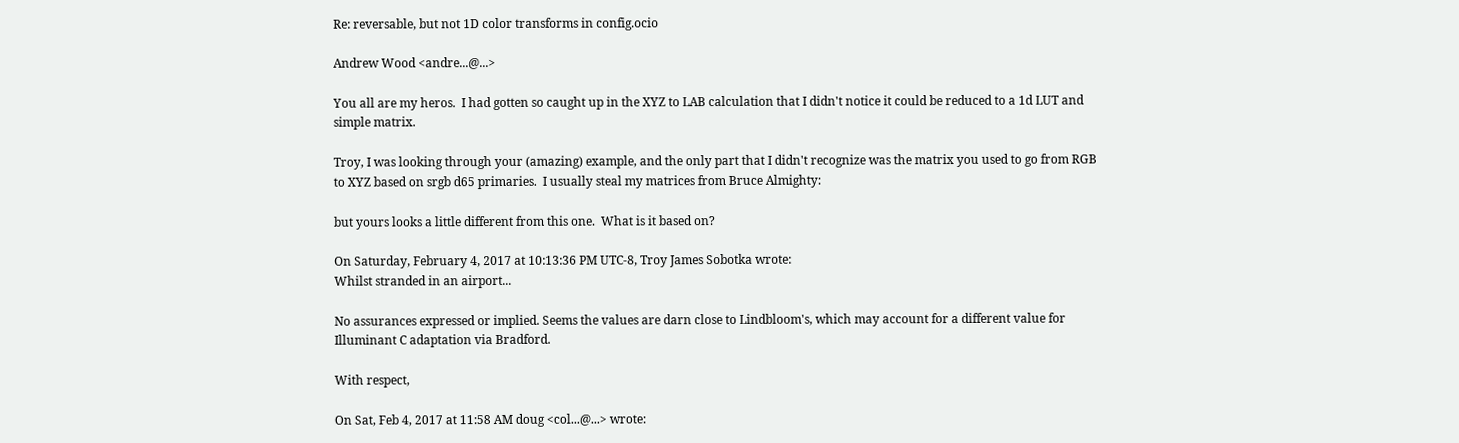Re: reversable, but not 1D color transforms in config.ocio

Andrew Wood <andre...@...>

You all are my heros.  I had gotten so caught up in the XYZ to LAB calculation that I didn't notice it could be reduced to a 1d LUT and simple matrix.

Troy, I was looking through your (amazing) example, and the only part that I didn't recognize was the matrix you used to go from RGB to XYZ based on srgb d65 primaries.  I usually steal my matrices from Bruce Almighty:

but yours looks a little different from this one.  What is it based on?

On Saturday, February 4, 2017 at 10:13:36 PM UTC-8, Troy James Sobotka wrote:
Whilst stranded in an airport...

No assurances expressed or implied. Seems the values are darn close to Lindbloom's, which may account for a different value for Illuminant C adaptation via Bradford.

With respect,

On Sat, Feb 4, 2017 at 11:58 AM doug <col...@...> wrote: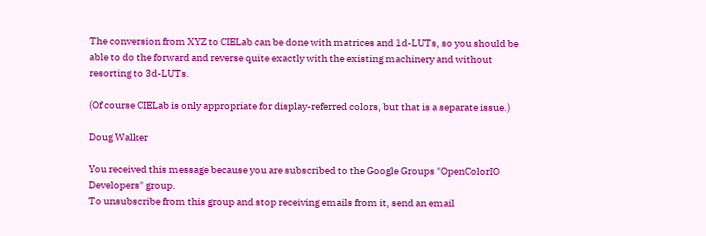The conversion from XYZ to CIELab can be done with matrices and 1d-LUTs, so you should be able to do the forward and reverse quite exactly with the existing machinery and without resorting to 3d-LUTs.

(Of course CIELab is only appropriate for display-referred colors, but that is a separate issue.)

Doug Walker

You received this message because you are subscribed to the Google Groups "OpenColorIO Developers" group.
To unsubscribe from this group and stop receiving emails from it, send an email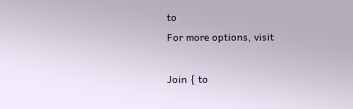to
For more options, visit

Join { to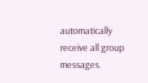automatically receive all group messages.